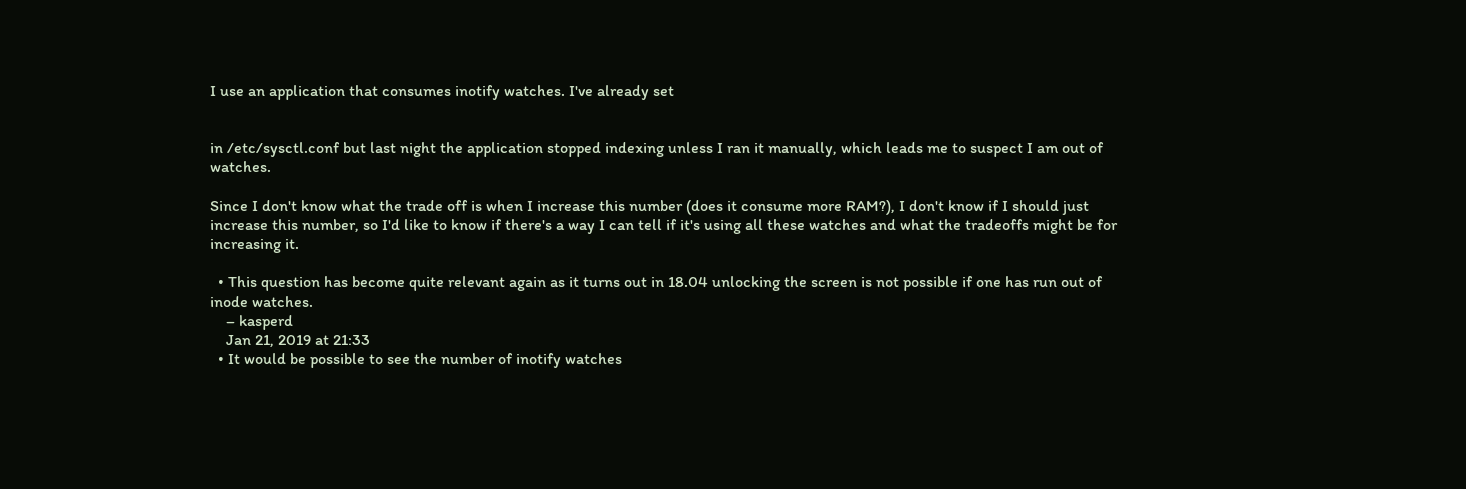I use an application that consumes inotify watches. I've already set


in /etc/sysctl.conf but last night the application stopped indexing unless I ran it manually, which leads me to suspect I am out of watches.

Since I don't know what the trade off is when I increase this number (does it consume more RAM?), I don't know if I should just increase this number, so I'd like to know if there's a way I can tell if it's using all these watches and what the tradeoffs might be for increasing it.

  • This question has become quite relevant again as it turns out in 18.04 unlocking the screen is not possible if one has run out of inode watches.
    – kasperd
    Jan 21, 2019 at 21:33
  • It would be possible to see the number of inotify watches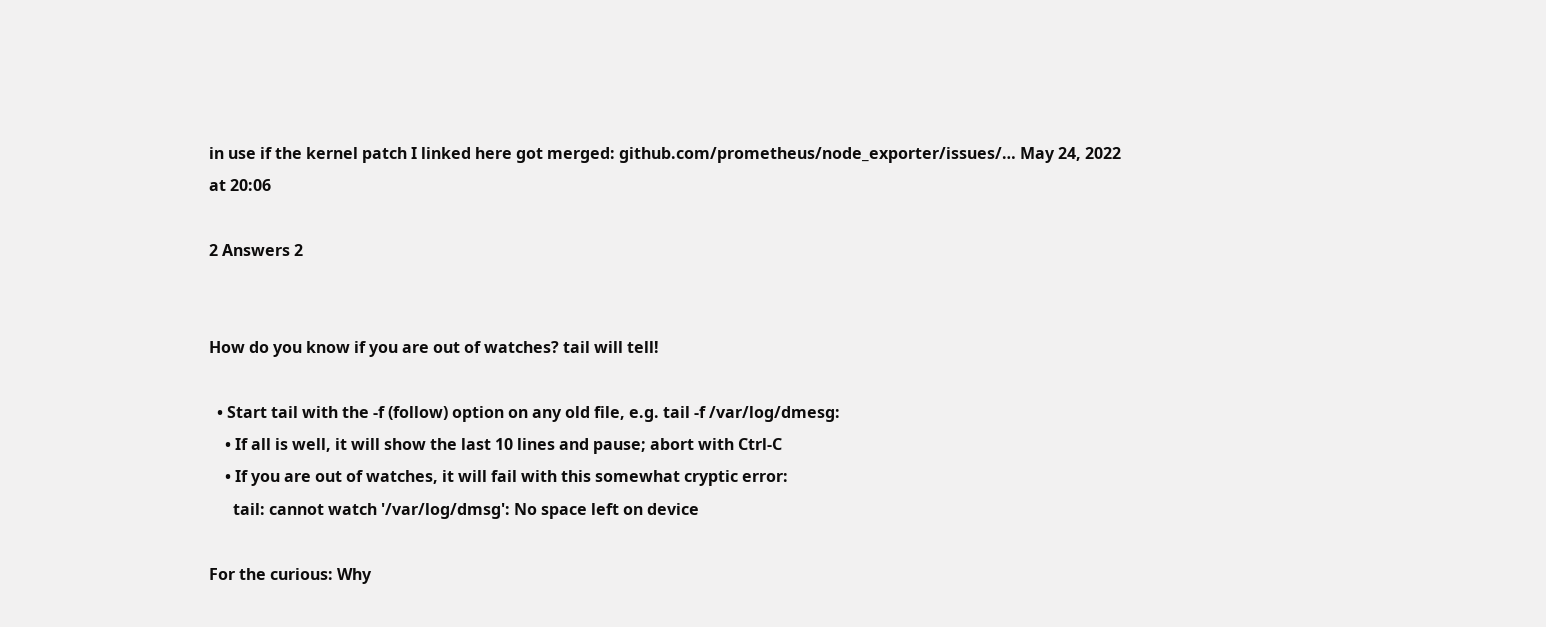in use if the kernel patch I linked here got merged: github.com/prometheus/node_exporter/issues/… May 24, 2022 at 20:06

2 Answers 2


How do you know if you are out of watches? tail will tell!

  • Start tail with the -f (follow) option on any old file, e.g. tail -f /var/log/dmesg:
    • If all is well, it will show the last 10 lines and pause; abort with Ctrl-C
    • If you are out of watches, it will fail with this somewhat cryptic error:
      tail: cannot watch '/var/log/dmsg': No space left on device

For the curious: Why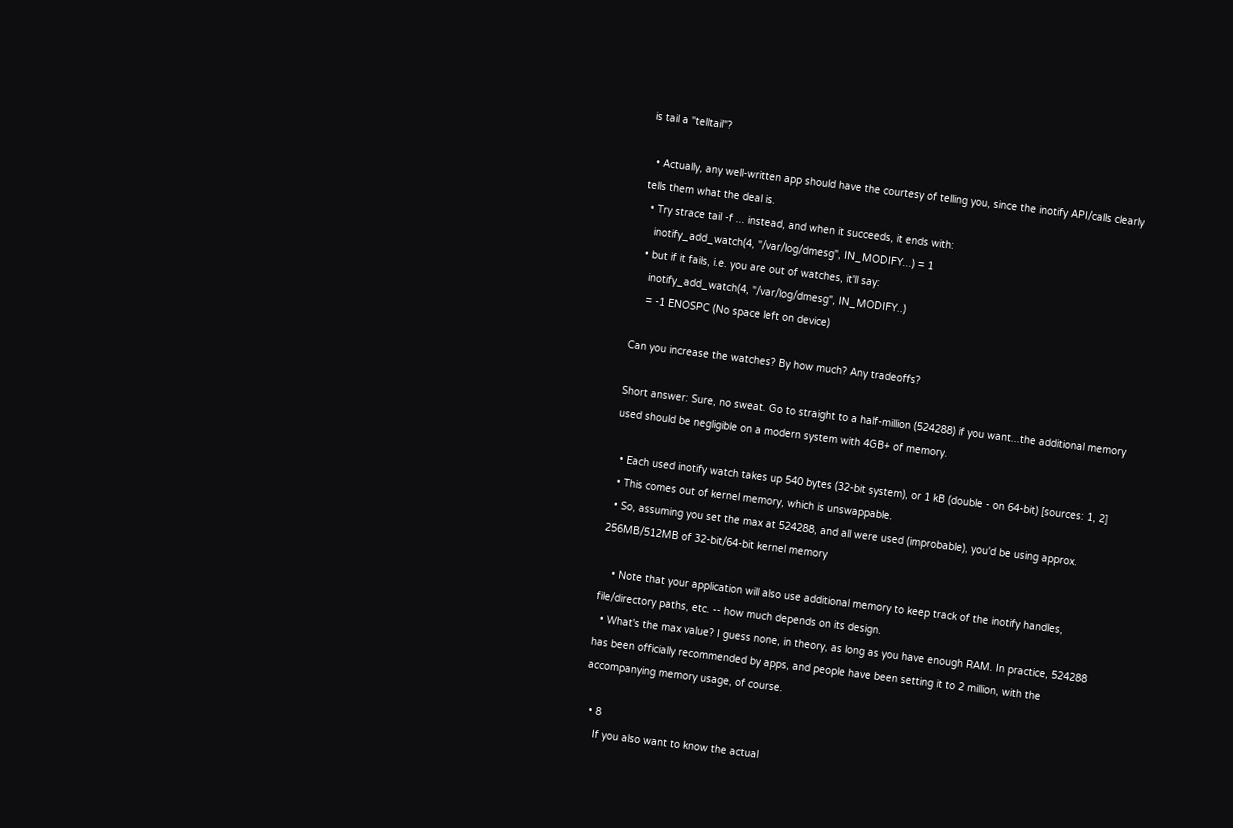is tail a "telltail"?

  • Actually, any well-written app should have the courtesy of telling you, since the inotify API/calls clearly tells them what the deal is.
  • Try strace tail -f ... instead, and when it succeeds, it ends with:
    inotify_add_watch(4, "/var/log/dmesg", IN_MODIFY...) = 1
  • but if it fails, i.e. you are out of watches, it'll say:
    inotify_add_watch(4, "/var/log/dmesg", IN_MODIFY..)
    = -1 ENOSPC (No space left on device)

Can you increase the watches? By how much? Any tradeoffs?

Short answer: Sure, no sweat. Go to straight to a half-million (524288) if you want...the additional memory used should be negligible on a modern system with 4GB+ of memory.

  • Each used inotify watch takes up 540 bytes (32-bit system), or 1 kB (double - on 64-bit) [sources: 1, 2]
  • This comes out of kernel memory, which is unswappable.
  • So, assuming you set the max at 524288, and all were used (improbable), you'd be using approx. 256MB/512MB of 32-bit/64-bit kernel memory

    • Note that your application will also use additional memory to keep track of the inotify handles, file/directory paths, etc. -- how much depends on its design.
  • What's the max value? I guess none, in theory, as long as you have enough RAM. In practice, 524288 has been officially recommended by apps, and people have been setting it to 2 million, with the accompanying memory usage, of course.

  • 8
    If you also want to know the actual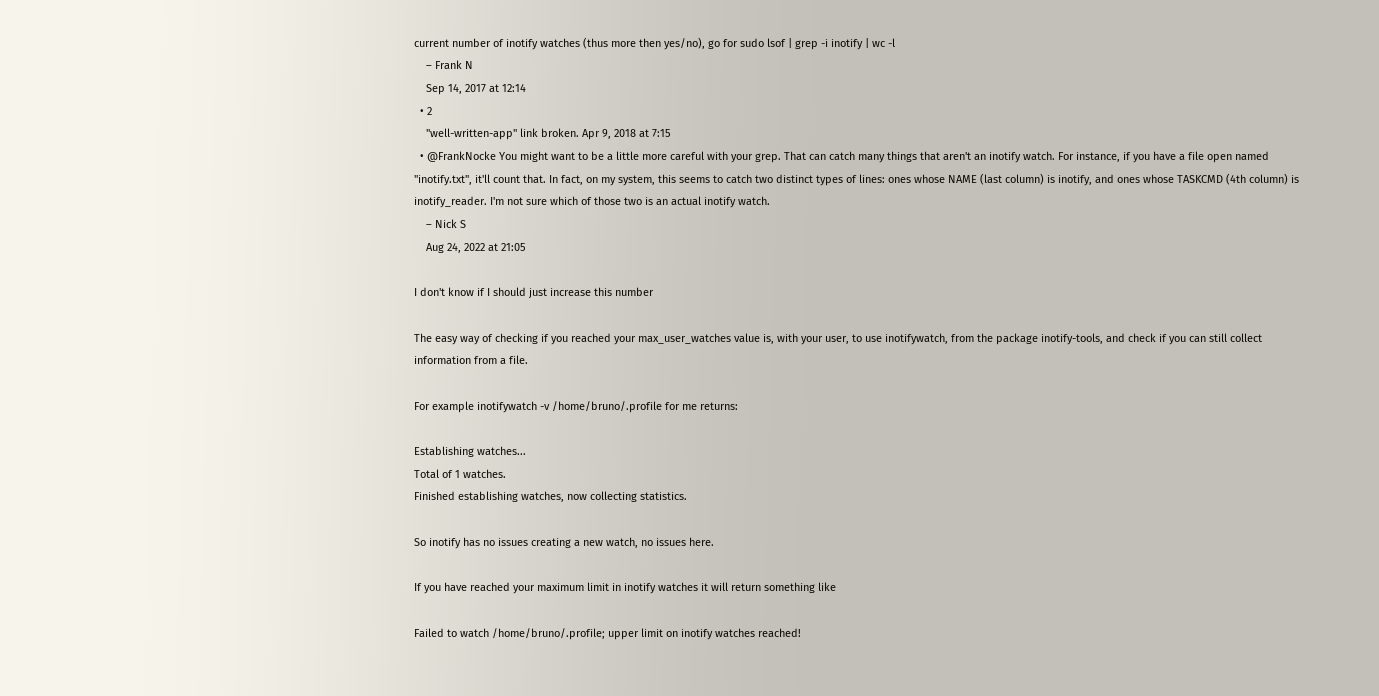current number of inotify watches (thus more then yes/no), go for sudo lsof | grep -i inotify | wc -l
    – Frank N
    Sep 14, 2017 at 12:14
  • 2
    "well-written-app" link broken. Apr 9, 2018 at 7:15
  • @FrankNocke You might want to be a little more careful with your grep. That can catch many things that aren't an inotify watch. For instance, if you have a file open named "inotify.txt", it'll count that. In fact, on my system, this seems to catch two distinct types of lines: ones whose NAME (last column) is inotify, and ones whose TASKCMD (4th column) is inotify_reader. I'm not sure which of those two is an actual inotify watch.
    – Nick S
    Aug 24, 2022 at 21:05

I don't know if I should just increase this number

The easy way of checking if you reached your max_user_watches value is, with your user, to use inotifywatch, from the package inotify-tools, and check if you can still collect information from a file.

For example inotifywatch -v /home/bruno/.profile for me returns:

Establishing watches...
Total of 1 watches.
Finished establishing watches, now collecting statistics.

So inotify has no issues creating a new watch, no issues here.

If you have reached your maximum limit in inotify watches it will return something like

Failed to watch /home/bruno/.profile; upper limit on inotify watches reached!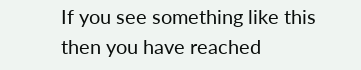If you see something like this then you have reached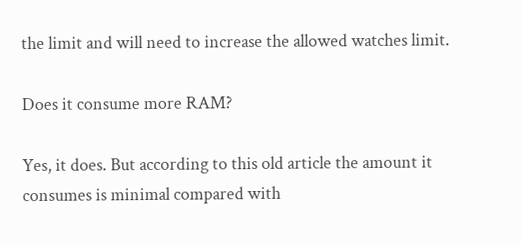the limit and will need to increase the allowed watches limit.

Does it consume more RAM?

Yes, it does. But according to this old article the amount it consumes is minimal compared with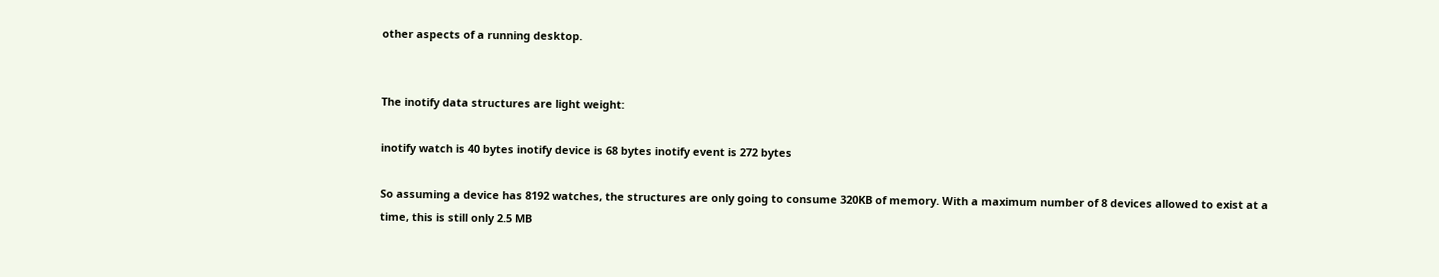other aspects of a running desktop.


The inotify data structures are light weight:

inotify watch is 40 bytes inotify device is 68 bytes inotify event is 272 bytes

So assuming a device has 8192 watches, the structures are only going to consume 320KB of memory. With a maximum number of 8 devices allowed to exist at a time, this is still only 2.5 MB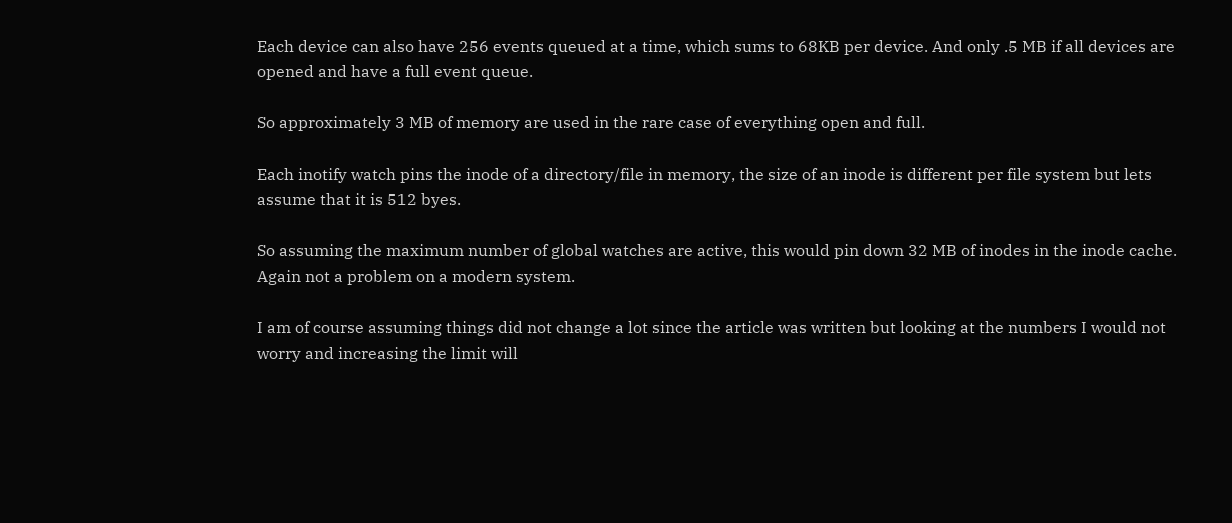Each device can also have 256 events queued at a time, which sums to 68KB per device. And only .5 MB if all devices are opened and have a full event queue.

So approximately 3 MB of memory are used in the rare case of everything open and full.

Each inotify watch pins the inode of a directory/file in memory, the size of an inode is different per file system but lets assume that it is 512 byes.

So assuming the maximum number of global watches are active, this would pin down 32 MB of inodes in the inode cache. Again not a problem on a modern system.

I am of course assuming things did not change a lot since the article was written but looking at the numbers I would not worry and increasing the limit will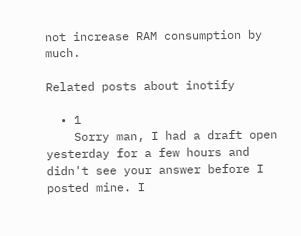not increase RAM consumption by much.

Related posts about inotify

  • 1
    Sorry man, I had a draft open yesterday for a few hours and didn't see your answer before I posted mine. I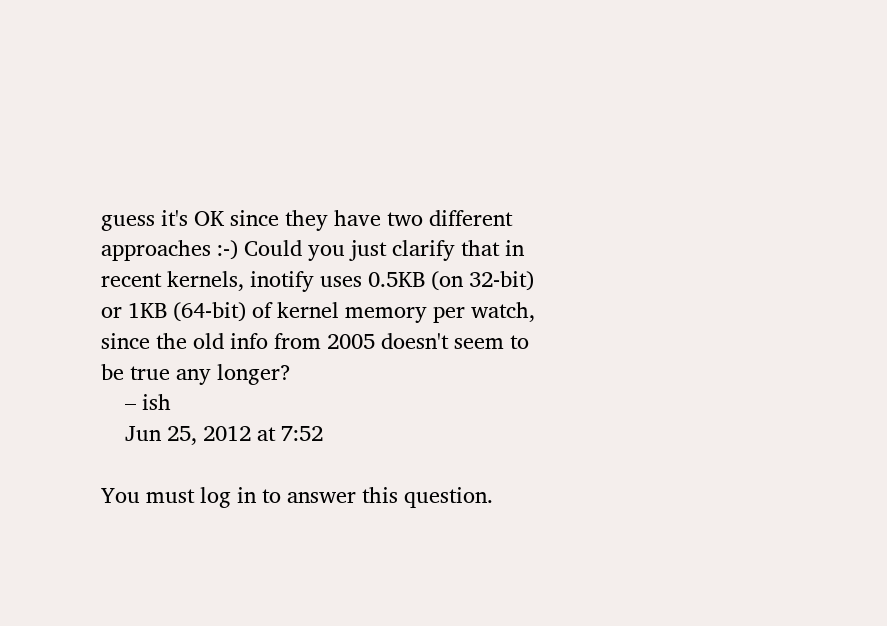guess it's OK since they have two different approaches :-) Could you just clarify that in recent kernels, inotify uses 0.5KB (on 32-bit) or 1KB (64-bit) of kernel memory per watch, since the old info from 2005 doesn't seem to be true any longer?
    – ish
    Jun 25, 2012 at 7:52

You must log in to answer this question.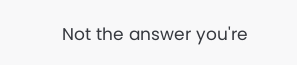Not the answer you're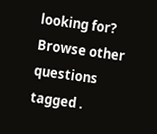looking for? Browse other questions tagged .